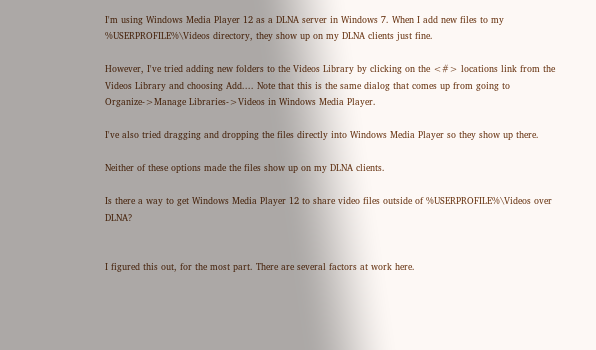I'm using Windows Media Player 12 as a DLNA server in Windows 7. When I add new files to my %USERPROFILE%\Videos directory, they show up on my DLNA clients just fine.

However, I've tried adding new folders to the Videos Library by clicking on the <#> locations link from the Videos Library and choosing Add.... Note that this is the same dialog that comes up from going to Organize->Manage Libraries->Videos in Windows Media Player.

I've also tried dragging and dropping the files directly into Windows Media Player so they show up there.

Neither of these options made the files show up on my DLNA clients.

Is there a way to get Windows Media Player 12 to share video files outside of %USERPROFILE%\Videos over DLNA?


I figured this out, for the most part. There are several factors at work here.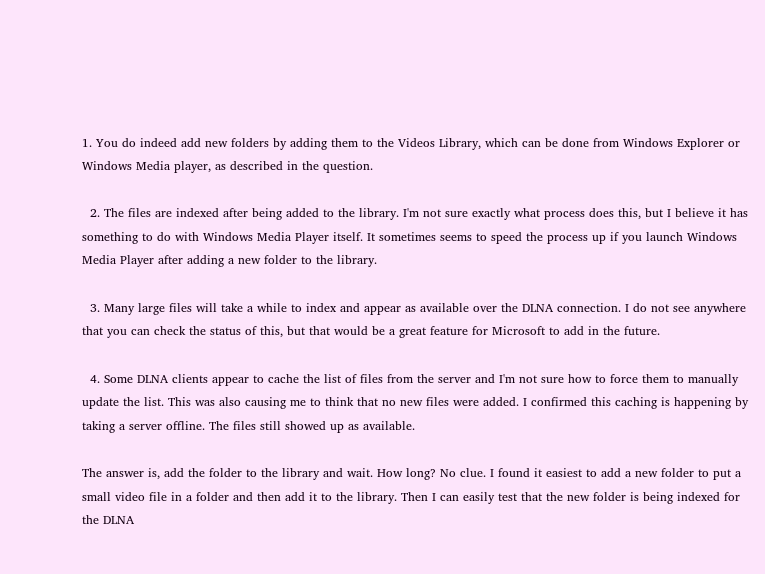1. You do indeed add new folders by adding them to the Videos Library, which can be done from Windows Explorer or Windows Media player, as described in the question.

  2. The files are indexed after being added to the library. I'm not sure exactly what process does this, but I believe it has something to do with Windows Media Player itself. It sometimes seems to speed the process up if you launch Windows Media Player after adding a new folder to the library.

  3. Many large files will take a while to index and appear as available over the DLNA connection. I do not see anywhere that you can check the status of this, but that would be a great feature for Microsoft to add in the future.

  4. Some DLNA clients appear to cache the list of files from the server and I'm not sure how to force them to manually update the list. This was also causing me to think that no new files were added. I confirmed this caching is happening by taking a server offline. The files still showed up as available.

The answer is, add the folder to the library and wait. How long? No clue. I found it easiest to add a new folder to put a small video file in a folder and then add it to the library. Then I can easily test that the new folder is being indexed for the DLNA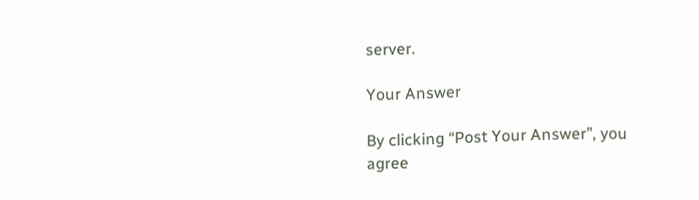server.

Your Answer

By clicking “Post Your Answer”, you agree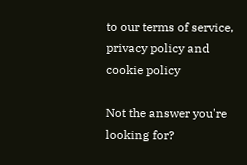to our terms of service, privacy policy and cookie policy

Not the answer you're looking for?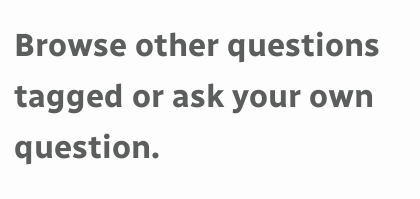Browse other questions tagged or ask your own question.